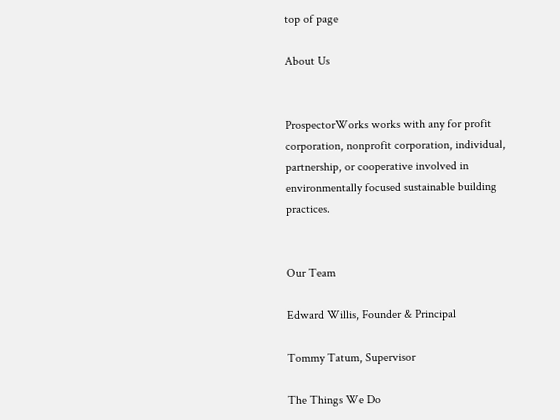top of page

About Us


ProspectorWorks works with any for profit corporation, nonprofit corporation, individual, partnership, or cooperative involved in environmentally focused sustainable building practices.


Our Team

Edward Willis, Founder & Principal

Tommy Tatum, Supervisor

The Things We Do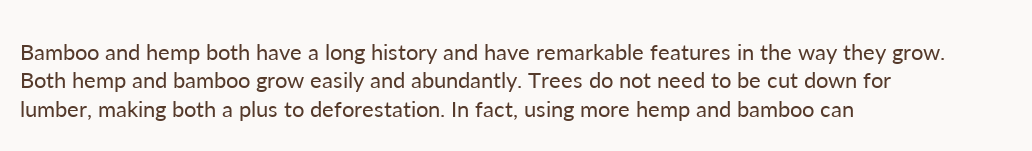Bamboo and hemp both have a long history and have remarkable features in the way they grow. Both hemp and bamboo grow easily and abundantly. Trees do not need to be cut down for lumber, making both a plus to deforestation. In fact, using more hemp and bamboo can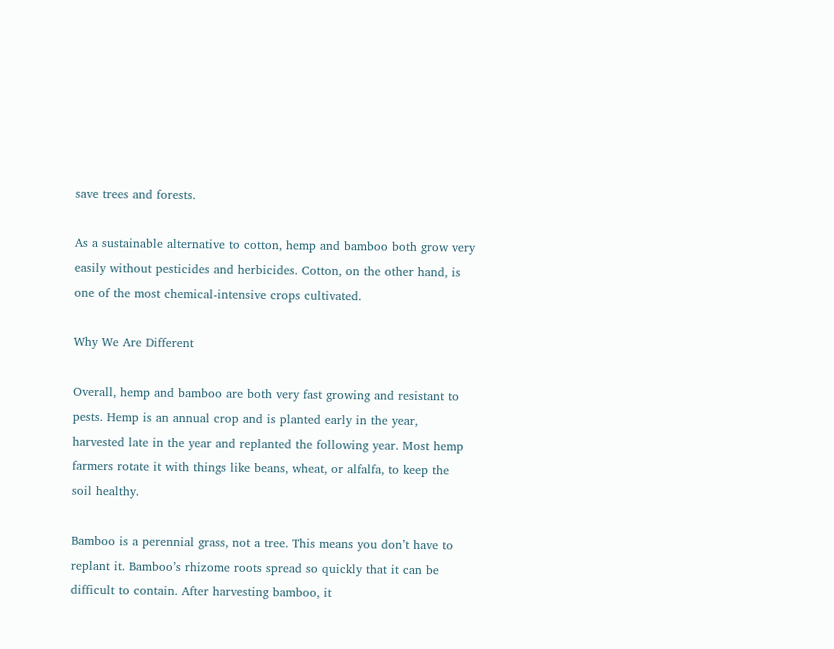save trees and forests.

As a sustainable alternative to cotton, hemp and bamboo both grow very easily without pesticides and herbicides. Cotton, on the other hand, is one of the most chemical-intensive crops cultivated.

Why We Are Different

Overall, hemp and bamboo are both very fast growing and resistant to pests. Hemp is an annual crop and is planted early in the year, harvested late in the year and replanted the following year. Most hemp farmers rotate it with things like beans, wheat, or alfalfa, to keep the soil healthy.

Bamboo is a perennial grass, not a tree. This means you don’t have to replant it. Bamboo’s rhizome roots spread so quickly that it can be difficult to contain. After harvesting bamboo, it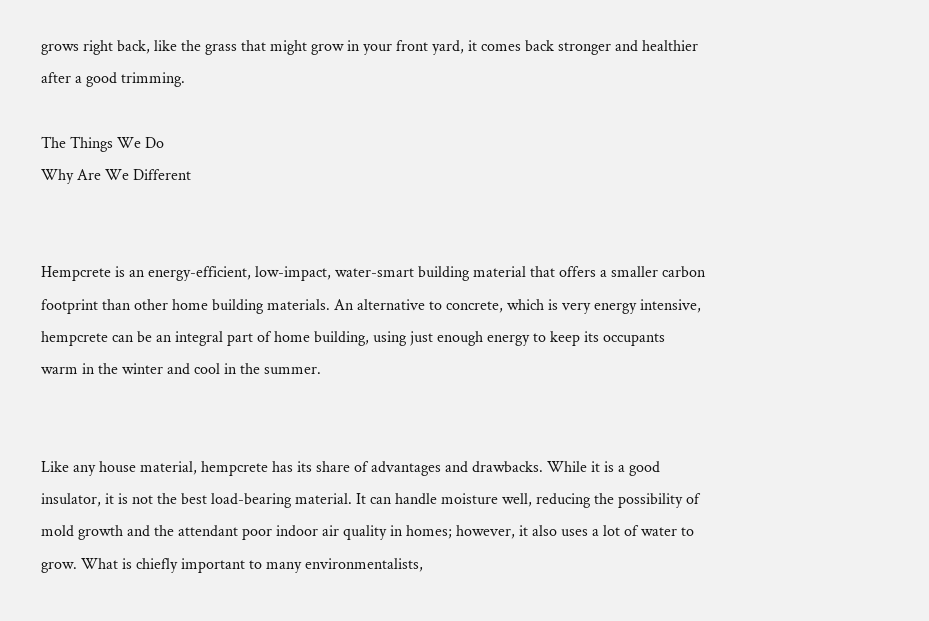grows right back, like the grass that might grow in your front yard, it comes back stronger and healthier after a good trimming.

The Things We Do
Why Are We Different


Hempcrete is an energy-efficient, low-impact, water-smart building material that offers a smaller carbon footprint than other home building materials. An alternative to concrete, which is very energy intensive, hempcrete can be an integral part of home building, using just enough energy to keep its occupants warm in the winter and cool in the summer.


Like any house material, hempcrete has its share of advantages and drawbacks. While it is a good insulator, it is not the best load-bearing material. It can handle moisture well, reducing the possibility of mold growth and the attendant poor indoor air quality in homes; however, it also uses a lot of water to grow. What is chiefly important to many environmentalists,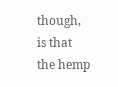though, is that the hemp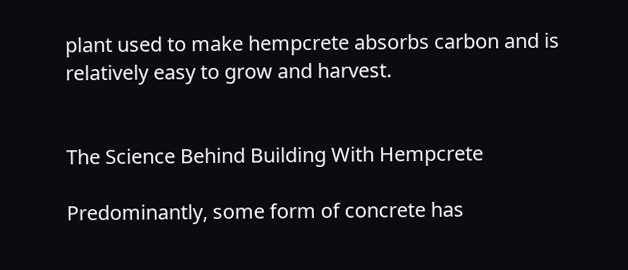plant used to make hempcrete absorbs carbon and is relatively easy to grow and harvest.


The Science Behind Building With Hempcrete

Predominantly, some form of concrete has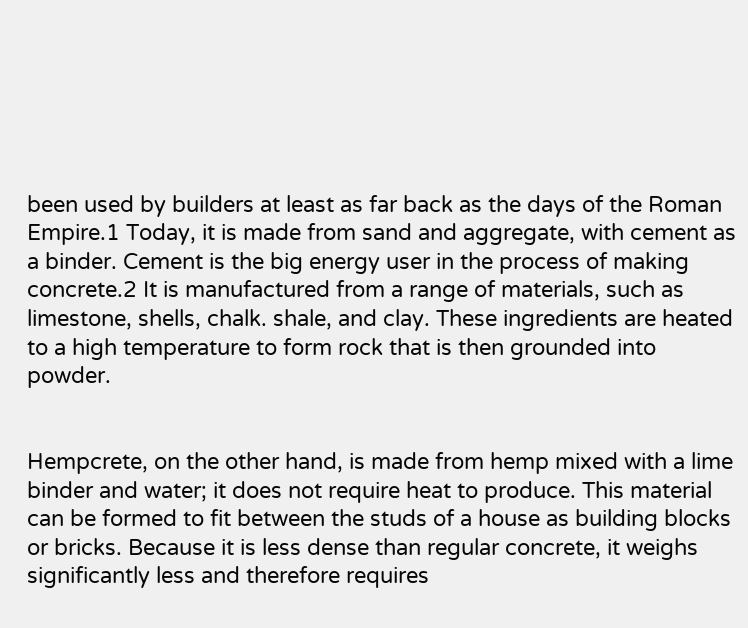been used by builders at least as far back as the days of the Roman Empire.1 Today, it is made from sand and aggregate, with cement as a binder. Cement is the big energy user in the process of making concrete.2 It is manufactured from a range of materials, such as limestone, shells, chalk. shale, and clay. These ingredients are heated to a high temperature to form rock that is then grounded into powder.


Hempcrete, on the other hand, is made from hemp mixed with a lime binder and water; it does not require heat to produce. This material can be formed to fit between the studs of a house as building blocks or bricks. Because it is less dense than regular concrete, it weighs significantly less and therefore requires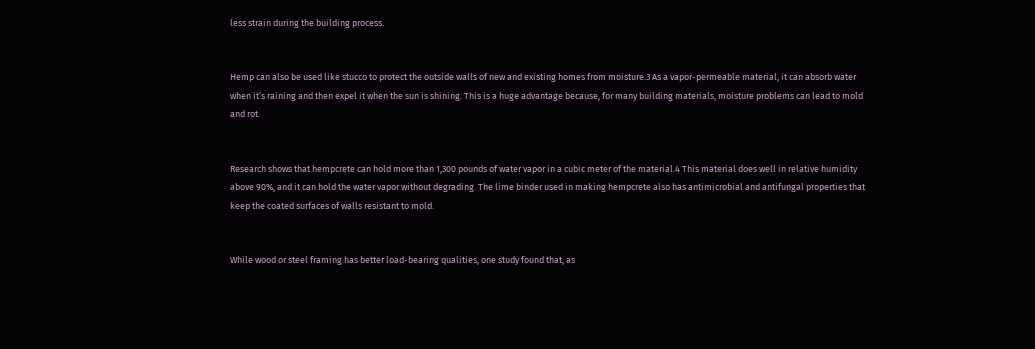less strain during the building process.


Hemp can also be used like stucco to protect the outside walls of new and existing homes from moisture.3 As a vapor-permeable material, it can absorb water when it’s raining and then expel it when the sun is shining. This is a huge advantage because, for many building materials, moisture problems can lead to mold and rot.


Research shows that hempcrete can hold more than 1,300 pounds of water vapor in a cubic meter of the material.4 This material does well in relative humidity above 90%, and it can hold the water vapor without degrading. The lime binder used in making hempcrete also has antimicrobial and antifungal properties that keep the coated surfaces of walls resistant to mold.


While wood or steel framing has better load-bearing qualities, one study found that, as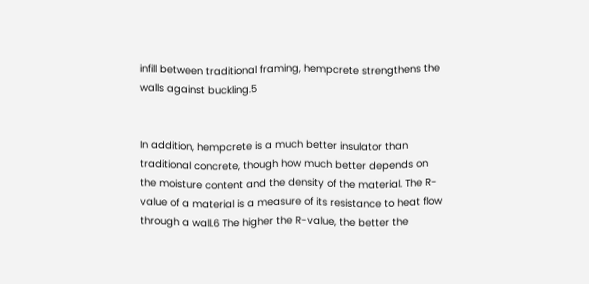infill between traditional framing, hempcrete strengthens the walls against buckling.5


In addition, hempcrete is a much better insulator than traditional concrete, though how much better depends on the moisture content and the density of the material. The R-value of a material is a measure of its resistance to heat flow through a wall.6 The higher the R-value, the better the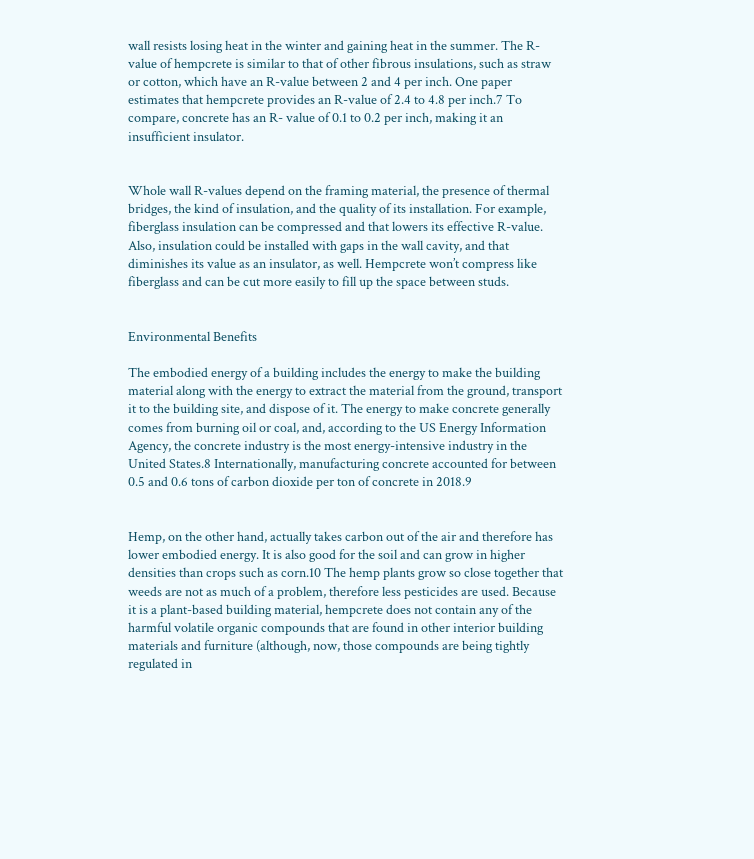wall resists losing heat in the winter and gaining heat in the summer. The R-value of hempcrete is similar to that of other fibrous insulations, such as straw or cotton, which have an R-value between 2 and 4 per inch. One paper estimates that hempcrete provides an R-value of 2.4 to 4.8 per inch.7 To compare, concrete has an R- value of 0.1 to 0.2 per inch, making it an insufficient insulator.


Whole wall R-values depend on the framing material, the presence of thermal bridges, the kind of insulation, and the quality of its installation. For example, fiberglass insulation can be compressed and that lowers its effective R-value. Also, insulation could be installed with gaps in the wall cavity, and that diminishes its value as an insulator, as well. Hempcrete won’t compress like fiberglass and can be cut more easily to fill up the space between studs.


Environmental Benefits

The embodied energy of a building includes the energy to make the building material along with the energy to extract the material from the ground, transport it to the building site, and dispose of it. The energy to make concrete generally comes from burning oil or coal, and, according to the US Energy Information Agency, the concrete industry is the most energy-intensive industry in the United States.8 Internationally, manufacturing concrete accounted for between 0.5 and 0.6 tons of carbon dioxide per ton of concrete in 2018.9


Hemp, on the other hand, actually takes carbon out of the air and therefore has lower embodied energy. It is also good for the soil and can grow in higher densities than crops such as corn.10 The hemp plants grow so close together that weeds are not as much of a problem, therefore less pesticides are used. Because it is a plant-based building material, hempcrete does not contain any of the harmful volatile organic compounds that are found in other interior building materials and furniture (although, now, those compounds are being tightly regulated in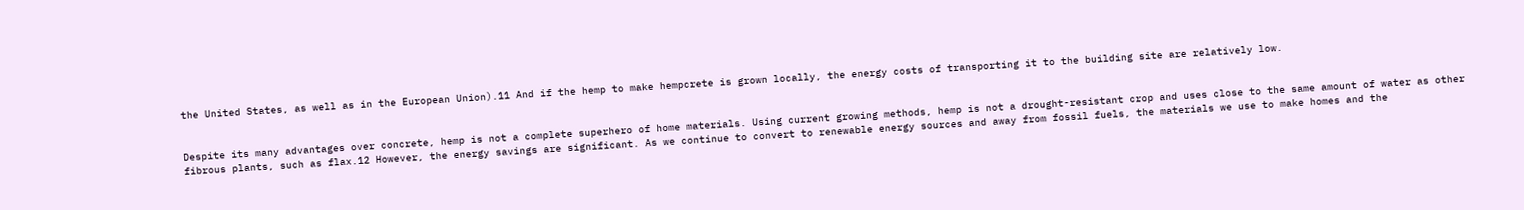the United States, as well as in the European Union).11 And if the hemp to make hempcrete is grown locally, the energy costs of transporting it to the building site are relatively low.


Despite its many advantages over concrete, hemp is not a complete superhero of home materials. Using current growing methods, hemp is not a drought-resistant crop and uses close to the same amount of water as other fibrous plants, such as flax.12 However, the energy savings are significant. As we continue to convert to renewable energy sources and away from fossil fuels, the materials we use to make homes and the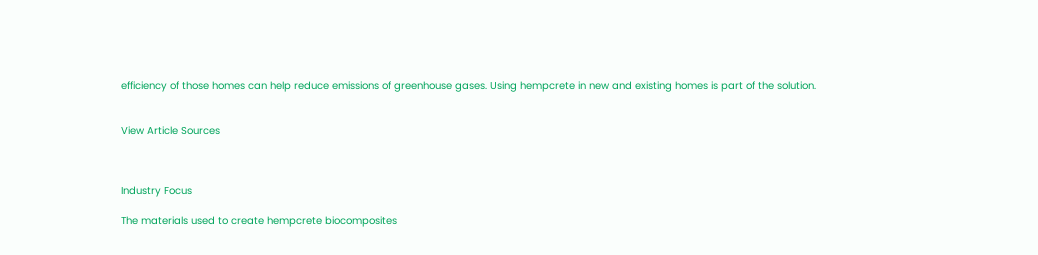efficiency of those homes can help reduce emissions of greenhouse gases. Using hempcrete in new and existing homes is part of the solution.


View Article Sources



Industry Focus

The materials used to create hempcrete biocomposites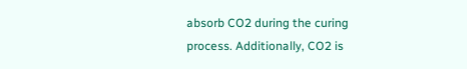absorb CO2 during the curing process. Additionally, CO2 is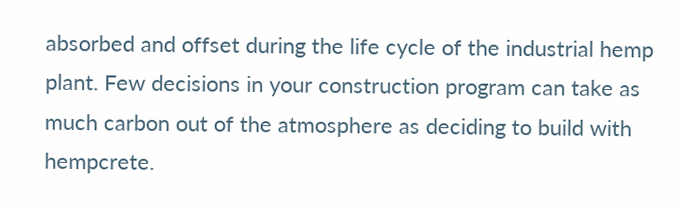absorbed and offset during the life cycle of the industrial hemp plant. Few decisions in your construction program can take as much carbon out of the atmosphere as deciding to build with hempcrete.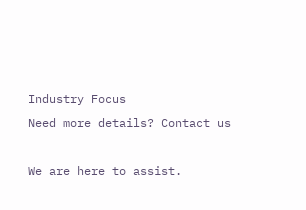Industry Focus
Need more details? Contact us

We are here to assist.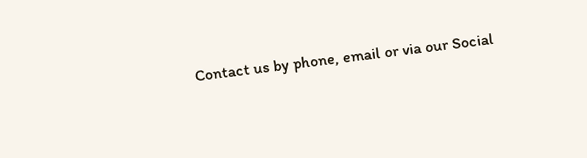Contact us by phone, email or via our Social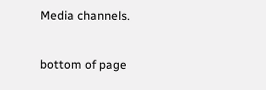Media channels.

bottom of page